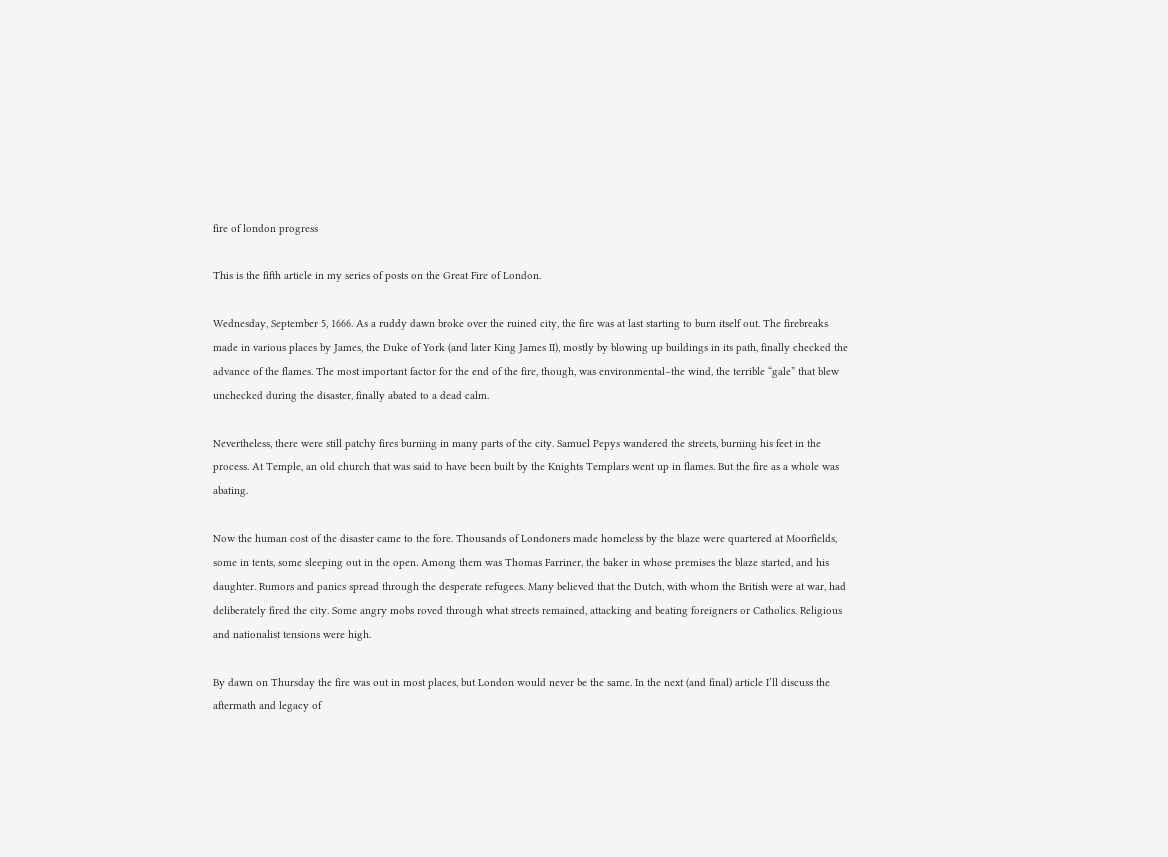fire of london progress

This is the fifth article in my series of posts on the Great Fire of London.

Wednesday, September 5, 1666. As a ruddy dawn broke over the ruined city, the fire was at last starting to burn itself out. The firebreaks made in various places by James, the Duke of York (and later King James II), mostly by blowing up buildings in its path, finally checked the advance of the flames. The most important factor for the end of the fire, though, was environmental–the wind, the terrible “gale” that blew unchecked during the disaster, finally abated to a dead calm.

Nevertheless, there were still patchy fires burning in many parts of the city. Samuel Pepys wandered the streets, burning his feet in the process. At Temple, an old church that was said to have been built by the Knights Templars went up in flames. But the fire as a whole was abating.

Now the human cost of the disaster came to the fore. Thousands of Londoners made homeless by the blaze were quartered at Moorfields, some in tents, some sleeping out in the open. Among them was Thomas Farriner, the baker in whose premises the blaze started, and his daughter. Rumors and panics spread through the desperate refugees. Many believed that the Dutch, with whom the British were at war, had deliberately fired the city. Some angry mobs roved through what streets remained, attacking and beating foreigners or Catholics. Religious and nationalist tensions were high.

By dawn on Thursday the fire was out in most places, but London would never be the same. In the next (and final) article I’ll discuss the aftermath and legacy of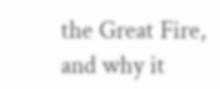the Great Fire, and why it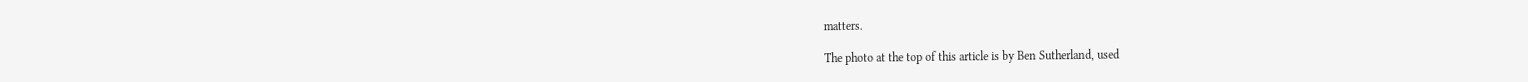matters.

The photo at the top of this article is by Ben Sutherland, used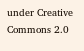under Creative Commons 2.0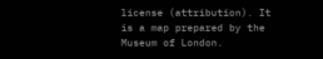license (attribution). It is a map prepared by the Museum of London.